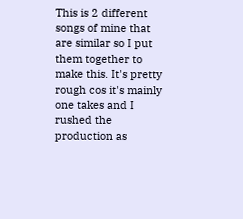This is 2 different songs of mine that are similar so I put them together to make this. It's pretty rough cos it's mainly one takes and I rushed the production as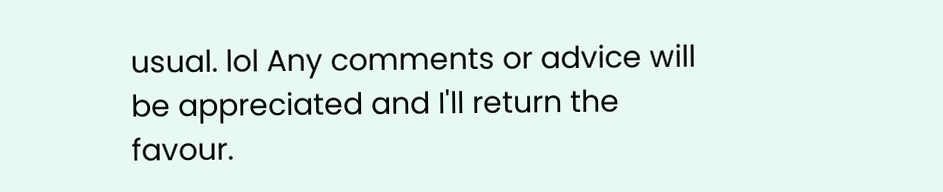usual. lol Any comments or advice will be appreciated and I'll return the favour.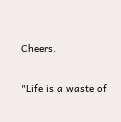Cheers.

"Life is a waste of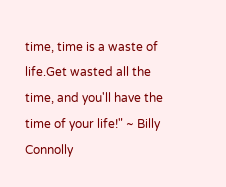time, time is a waste of life.Get wasted all the time, and you'll have the time of your life!" ~ Billy Connolly